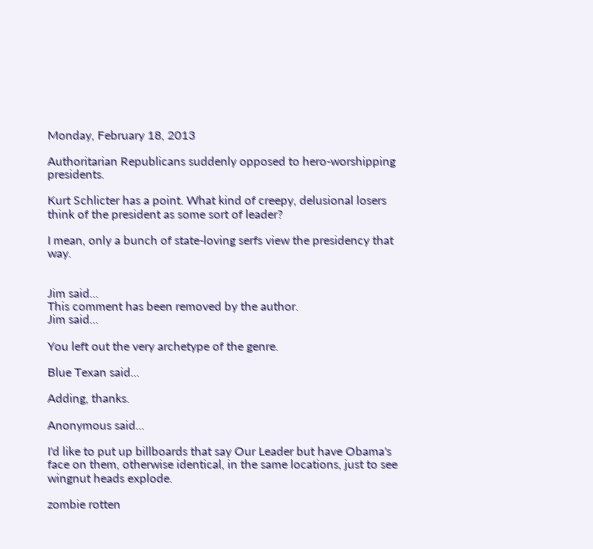Monday, February 18, 2013

Authoritarian Republicans suddenly opposed to hero-worshipping presidents.

Kurt Schlicter has a point. What kind of creepy, delusional losers think of the president as some sort of leader?

I mean, only a bunch of state-loving serfs view the presidency that way.


Jim said...
This comment has been removed by the author.
Jim said...

You left out the very archetype of the genre.

Blue Texan said...

Adding, thanks.

Anonymous said...

I'd like to put up billboards that say Our Leader but have Obama's face on them, otherwise identical, in the same locations, just to see wingnut heads explode.

zombie rotten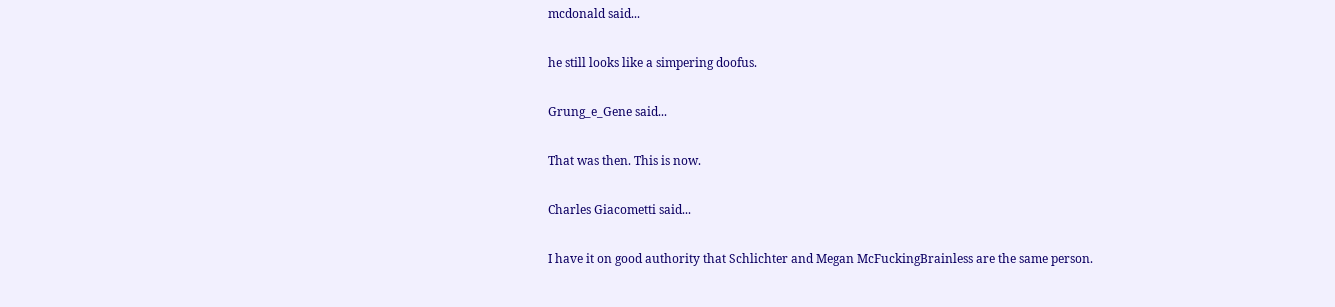mcdonald said...

he still looks like a simpering doofus.

Grung_e_Gene said...

That was then. This is now.

Charles Giacometti said...

I have it on good authority that Schlichter and Megan McFuckingBrainless are the same person.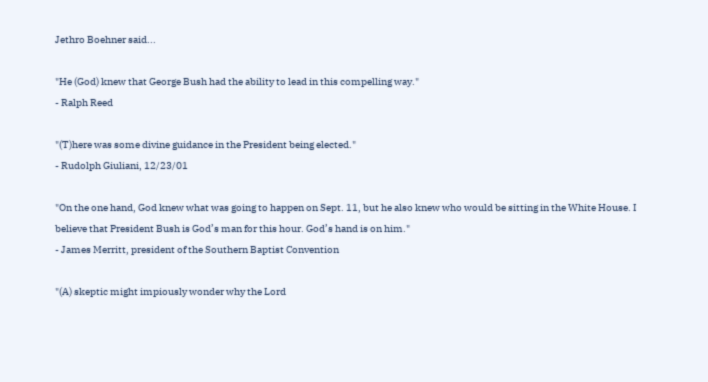Jethro Boehner said...

"He (God) knew that George Bush had the ability to lead in this compelling way."
- Ralph Reed

"(T)here was some divine guidance in the President being elected."
- Rudolph Giuliani, 12/23/01

"On the one hand, God knew what was going to happen on Sept. 11, but he also knew who would be sitting in the White House. I believe that President Bush is God’s man for this hour. God’s hand is on him."
- James Merritt, president of the Southern Baptist Convention

"(A) skeptic might impiously wonder why the Lord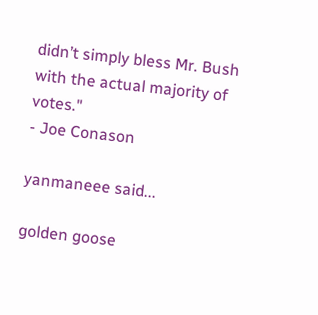didn’t simply bless Mr. Bush with the actual majority of votes."
- Joe Conason

yanmaneee said...

golden goose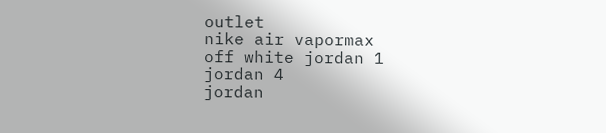outlet
nike air vapormax
off white jordan 1
jordan 4
jordan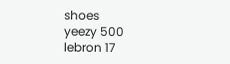shoes
yeezy 500
lebron 17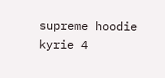supreme hoodie
kyrie 4